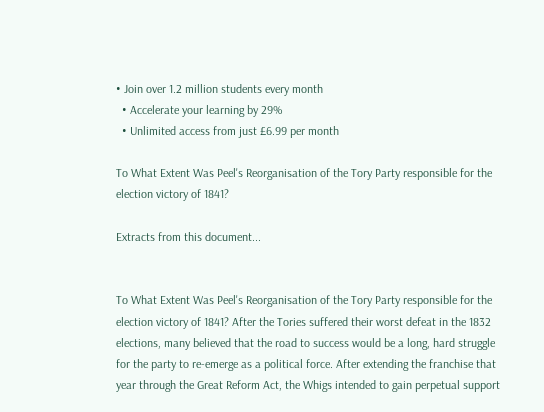• Join over 1.2 million students every month
  • Accelerate your learning by 29%
  • Unlimited access from just £6.99 per month

To What Extent Was Peel's Reorganisation of the Tory Party responsible for the election victory of 1841?

Extracts from this document...


To What Extent Was Peel's Reorganisation of the Tory Party responsible for the election victory of 1841? After the Tories suffered their worst defeat in the 1832 elections, many believed that the road to success would be a long, hard struggle for the party to re-emerge as a political force. After extending the franchise that year through the Great Reform Act, the Whigs intended to gain perpetual support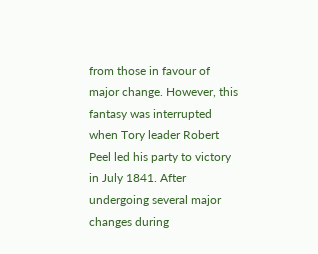from those in favour of major change. However, this fantasy was interrupted when Tory leader Robert Peel led his party to victory in July 1841. After undergoing several major changes during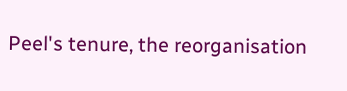Peel's tenure, the reorganisation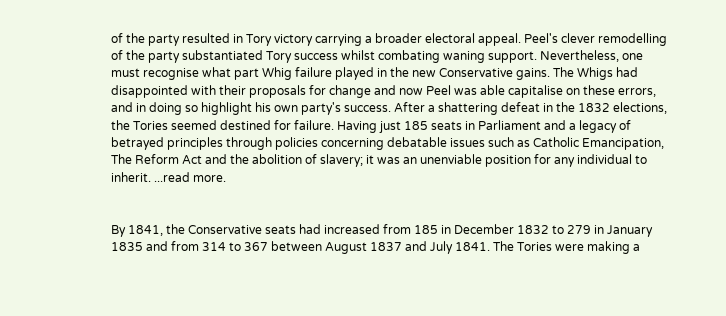of the party resulted in Tory victory carrying a broader electoral appeal. Peel's clever remodelling of the party substantiated Tory success whilst combating waning support. Nevertheless, one must recognise what part Whig failure played in the new Conservative gains. The Whigs had disappointed with their proposals for change and now Peel was able capitalise on these errors, and in doing so highlight his own party's success. After a shattering defeat in the 1832 elections, the Tories seemed destined for failure. Having just 185 seats in Parliament and a legacy of betrayed principles through policies concerning debatable issues such as Catholic Emancipation, The Reform Act and the abolition of slavery; it was an unenviable position for any individual to inherit. ...read more.


By 1841, the Conservative seats had increased from 185 in December 1832 to 279 in January 1835 and from 314 to 367 between August 1837 and July 1841. The Tories were making a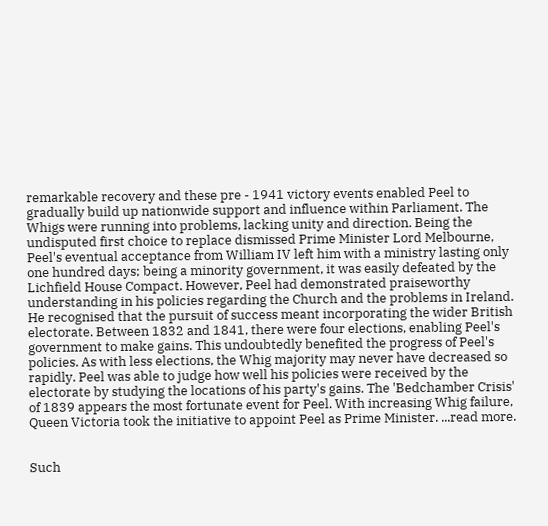remarkable recovery and these pre - 1941 victory events enabled Peel to gradually build up nationwide support and influence within Parliament. The Whigs were running into problems, lacking unity and direction. Being the undisputed first choice to replace dismissed Prime Minister Lord Melbourne, Peel's eventual acceptance from William IV left him with a ministry lasting only one hundred days; being a minority government, it was easily defeated by the Lichfield House Compact. However, Peel had demonstrated praiseworthy understanding in his policies regarding the Church and the problems in Ireland. He recognised that the pursuit of success meant incorporating the wider British electorate. Between 1832 and 1841, there were four elections, enabling Peel's government to make gains. This undoubtedly benefited the progress of Peel's policies. As with less elections, the Whig majority may never have decreased so rapidly. Peel was able to judge how well his policies were received by the electorate by studying the locations of his party's gains. The 'Bedchamber Crisis' of 1839 appears the most fortunate event for Peel. With increasing Whig failure, Queen Victoria took the initiative to appoint Peel as Prime Minister. ...read more.


Such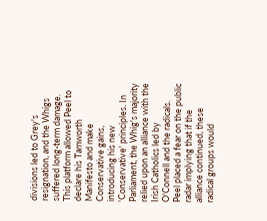divisions led to Grey's resignation, and the Whigs suffered long-term damage. This platform allowed Peel to declare his Tamworth Manifesto and make Conservative gains, introducing his new 'Conservative' principles. In Parliament, the Whig's majority relied upon an alliance with the Irish Catholics led by O'Connell and the radicals. Peel placed a fear on the public radar implying that if the alliance continued, these radical groups would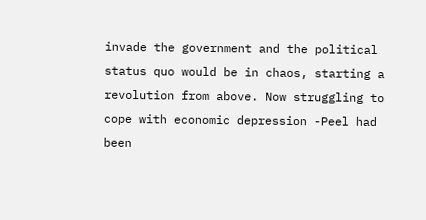invade the government and the political status quo would be in chaos, starting a revolution from above. Now struggling to cope with economic depression -Peel had been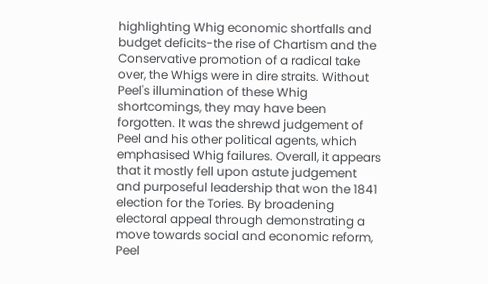highlighting Whig economic shortfalls and budget deficits-the rise of Chartism and the Conservative promotion of a radical take over, the Whigs were in dire straits. Without Peel's illumination of these Whig shortcomings, they may have been forgotten. It was the shrewd judgement of Peel and his other political agents, which emphasised Whig failures. Overall, it appears that it mostly fell upon astute judgement and purposeful leadership that won the 1841 election for the Tories. By broadening electoral appeal through demonstrating a move towards social and economic reform, Peel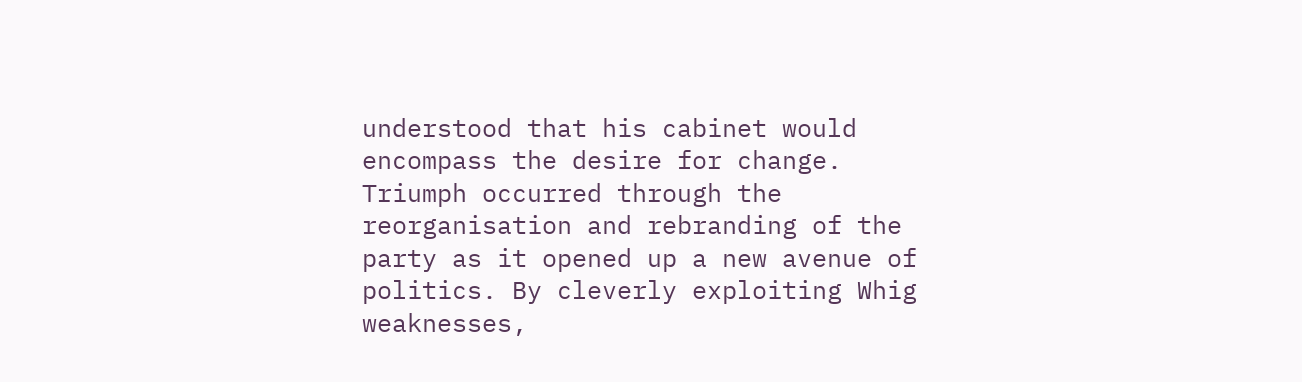understood that his cabinet would encompass the desire for change. Triumph occurred through the reorganisation and rebranding of the party as it opened up a new avenue of politics. By cleverly exploiting Whig weaknesses,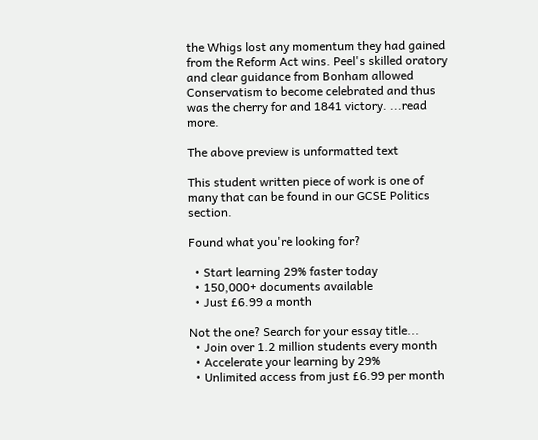the Whigs lost any momentum they had gained from the Reform Act wins. Peel's skilled oratory and clear guidance from Bonham allowed Conservatism to become celebrated and thus was the cherry for and 1841 victory. ...read more.

The above preview is unformatted text

This student written piece of work is one of many that can be found in our GCSE Politics section.

Found what you're looking for?

  • Start learning 29% faster today
  • 150,000+ documents available
  • Just £6.99 a month

Not the one? Search for your essay title...
  • Join over 1.2 million students every month
  • Accelerate your learning by 29%
  • Unlimited access from just £6.99 per month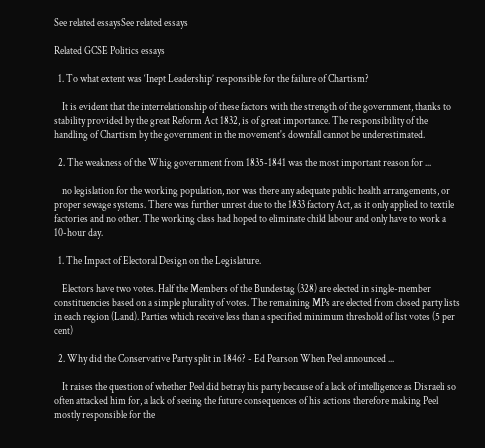See related essaysSee related essays

Related GCSE Politics essays

  1. To what extent was ‘Inept Leadership’ responsible for the failure of Chartism?

    It is evident that the interrelationship of these factors with the strength of the government, thanks to stability provided by the great Reform Act 1832, is of great importance. The responsibility of the handling of Chartism by the government in the movement's downfall cannot be underestimated.

  2. The weakness of the Whig government from 1835-1841 was the most important reason for ...

    no legislation for the working population, nor was there any adequate public health arrangements, or proper sewage systems. There was further unrest due to the 1833 factory Act, as it only applied to textile factories and no other. The working class had hoped to eliminate child labour and only have to work a 10-hour day.

  1. The Impact of Electoral Design on the Legislature.

    Electors have two votes. Half the Members of the Bundestag (328) are elected in single-member constituencies based on a simple plurality of votes. The remaining MPs are elected from closed party lists in each region (Land). Parties which receive less than a specified minimum threshold of list votes (5 per cent)

  2. Why did the Conservative Party split in 1846? - Ed Pearson When Peel announced ...

    It raises the question of whether Peel did betray his party because of a lack of intelligence as Disraeli so often attacked him for, a lack of seeing the future consequences of his actions therefore making Peel mostly responsible for the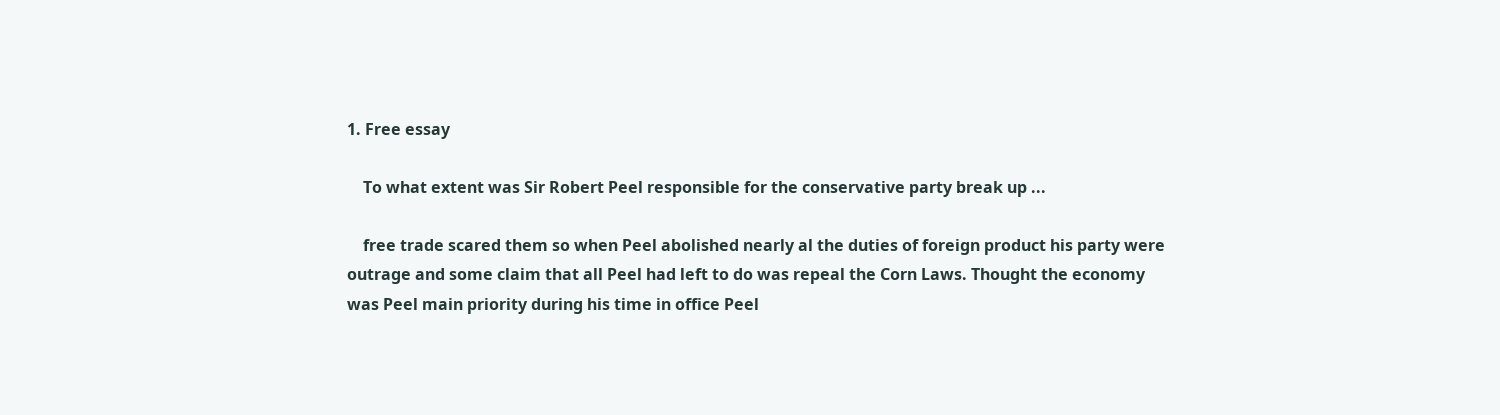1. Free essay

    To what extent was Sir Robert Peel responsible for the conservative party break up ...

    free trade scared them so when Peel abolished nearly al the duties of foreign product his party were outrage and some claim that all Peel had left to do was repeal the Corn Laws. Thought the economy was Peel main priority during his time in office Peel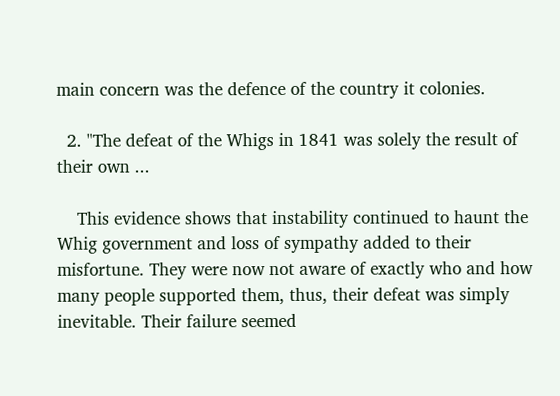main concern was the defence of the country it colonies.

  2. "The defeat of the Whigs in 1841 was solely the result of their own ...

    This evidence shows that instability continued to haunt the Whig government and loss of sympathy added to their misfortune. They were now not aware of exactly who and how many people supported them, thus, their defeat was simply inevitable. Their failure seemed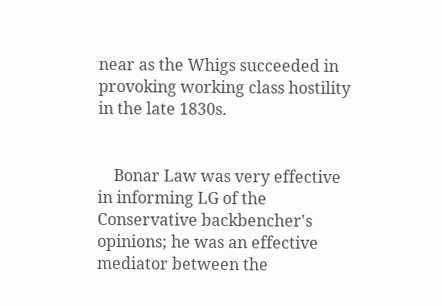near as the Whigs succeeded in provoking working class hostility in the late 1830s.


    Bonar Law was very effective in informing LG of the Conservative backbencher's opinions; he was an effective mediator between the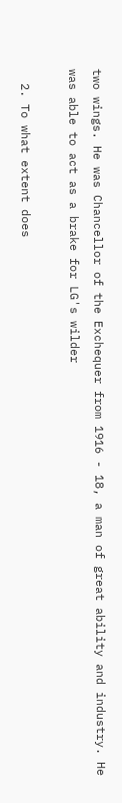two wings. He was Chancellor of the Exchequer from 1916 - 18, a man of great ability and industry. He was able to act as a brake for LG's wilder

  2. To what extent does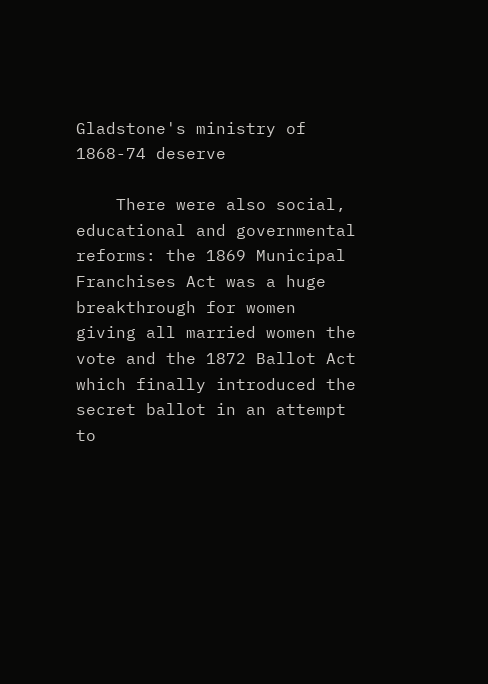Gladstone's ministry of 1868-74 deserve

    There were also social, educational and governmental reforms: the 1869 Municipal Franchises Act was a huge breakthrough for women giving all married women the vote and the 1872 Ballot Act which finally introduced the secret ballot in an attempt to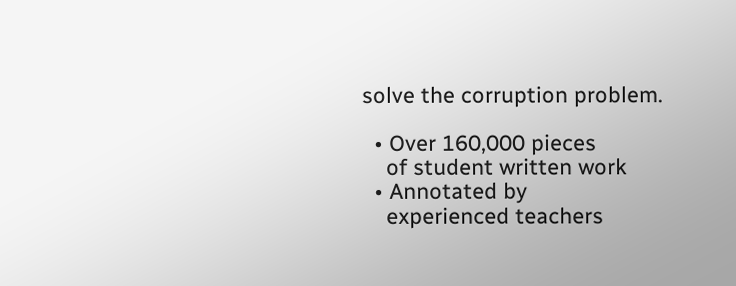solve the corruption problem.

  • Over 160,000 pieces
    of student written work
  • Annotated by
    experienced teachers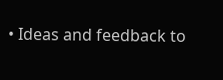• Ideas and feedback to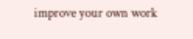improve your own work